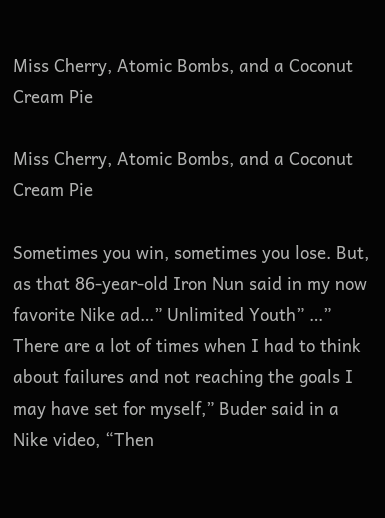Miss Cherry, Atomic Bombs, and a Coconut Cream Pie

Miss Cherry, Atomic Bombs, and a Coconut Cream Pie

Sometimes you win, sometimes you lose. But, as that 86-year-old Iron Nun said in my now favorite Nike ad…” Unlimited Youth” …” There are a lot of times when I had to think about failures and not reaching the goals I may have set for myself,” Buder said in a Nike video, “Then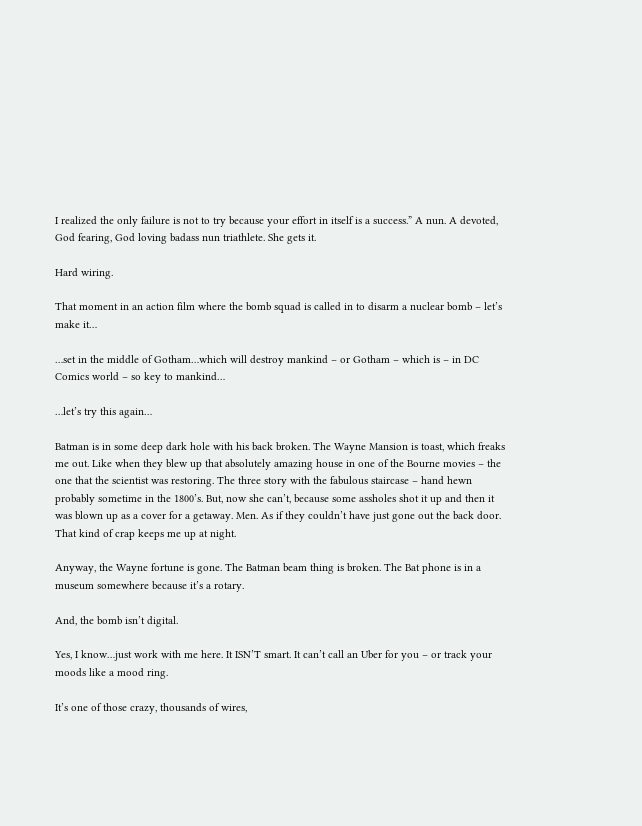I realized the only failure is not to try because your effort in itself is a success.” A nun. A devoted, God fearing, God loving badass nun triathlete. She gets it.

Hard wiring.

That moment in an action film where the bomb squad is called in to disarm a nuclear bomb – let’s make it…

…set in the middle of Gotham…which will destroy mankind – or Gotham – which is – in DC Comics world – so key to mankind…

…let’s try this again…

Batman is in some deep dark hole with his back broken. The Wayne Mansion is toast, which freaks me out. Like when they blew up that absolutely amazing house in one of the Bourne movies – the one that the scientist was restoring. The three story with the fabulous staircase – hand hewn probably sometime in the 1800’s. But, now she can’t, because some assholes shot it up and then it was blown up as a cover for a getaway. Men. As if they couldn’t have just gone out the back door. That kind of crap keeps me up at night.

Anyway, the Wayne fortune is gone. The Batman beam thing is broken. The Bat phone is in a museum somewhere because it’s a rotary.

And, the bomb isn’t digital.

Yes, I know…just work with me here. It ISN’T smart. It can’t call an Uber for you – or track your moods like a mood ring.

It’s one of those crazy, thousands of wires,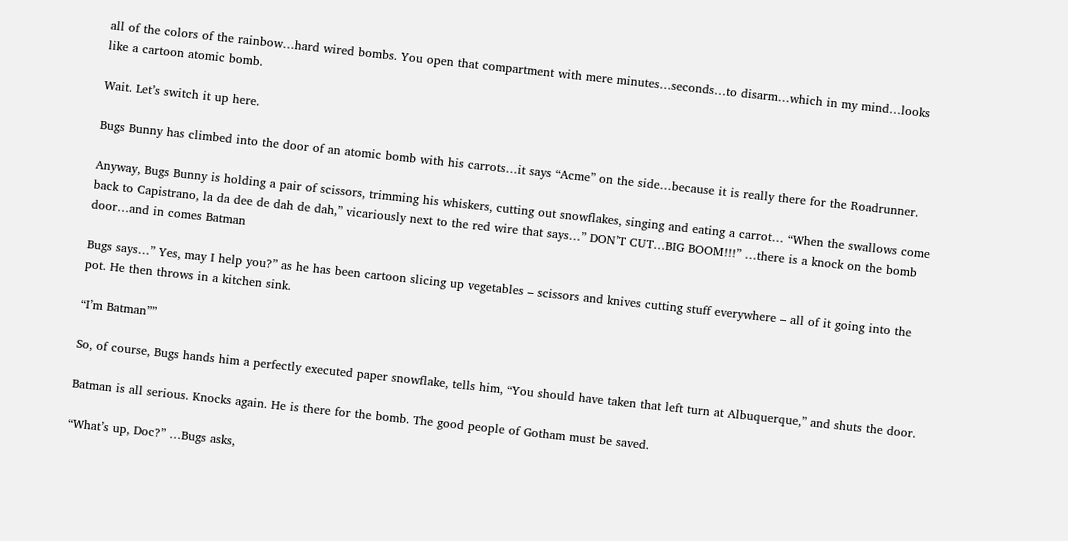all of the colors of the rainbow…hard wired bombs. You open that compartment with mere minutes…seconds…to disarm…which in my mind…looks like a cartoon atomic bomb.

Wait. Let’s switch it up here.

Bugs Bunny has climbed into the door of an atomic bomb with his carrots…it says “Acme” on the side…because it is really there for the Roadrunner.

Anyway, Bugs Bunny is holding a pair of scissors, trimming his whiskers, cutting out snowflakes, singing and eating a carrot… “When the swallows come back to Capistrano, la da dee de dah de dah,” vicariously next to the red wire that says…” DON’T CUT…BIG BOOM!!!” …there is a knock on the bomb door…and in comes Batman

Bugs says…” Yes, may I help you?” as he has been cartoon slicing up vegetables – scissors and knives cutting stuff everywhere – all of it going into the pot. He then throws in a kitchen sink.

“I’m Batman””

So, of course, Bugs hands him a perfectly executed paper snowflake, tells him, “You should have taken that left turn at Albuquerque,” and shuts the door.

Batman is all serious. Knocks again. He is there for the bomb. The good people of Gotham must be saved.

“What’s up, Doc?” …Bugs asks,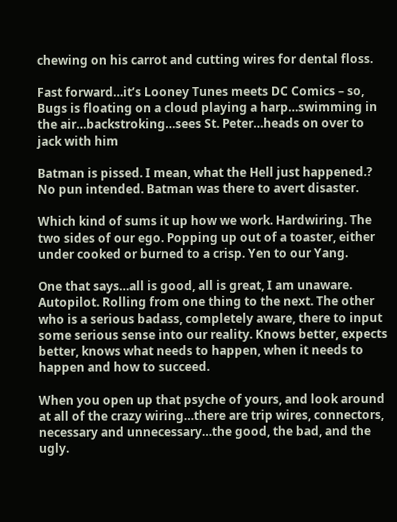chewing on his carrot and cutting wires for dental floss.

Fast forward…it’s Looney Tunes meets DC Comics – so, Bugs is floating on a cloud playing a harp…swimming in the air…backstroking…sees St. Peter…heads on over to jack with him

Batman is pissed. I mean, what the Hell just happened.? No pun intended. Batman was there to avert disaster.

Which kind of sums it up how we work. Hardwiring. The two sides of our ego. Popping up out of a toaster, either under cooked or burned to a crisp. Yen to our Yang.

One that says…all is good, all is great, I am unaware. Autopilot. Rolling from one thing to the next. The other who is a serious badass, completely aware, there to input some serious sense into our reality. Knows better, expects better, knows what needs to happen, when it needs to happen and how to succeed.

When you open up that psyche of yours, and look around at all of the crazy wiring…there are trip wires, connectors, necessary and unnecessary…the good, the bad, and the ugly.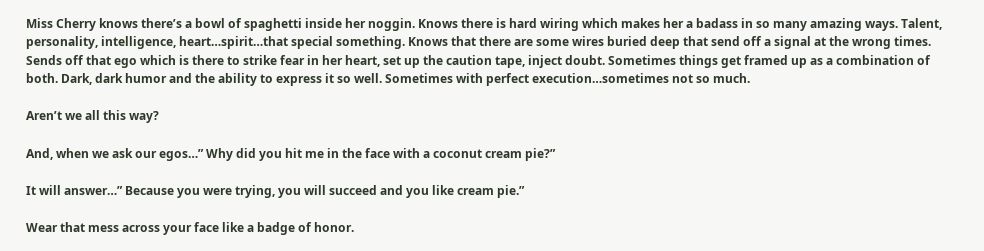Miss Cherry knows there’s a bowl of spaghetti inside her noggin. Knows there is hard wiring which makes her a badass in so many amazing ways. Talent, personality, intelligence, heart…spirit…that special something. Knows that there are some wires buried deep that send off a signal at the wrong times. Sends off that ego which is there to strike fear in her heart, set up the caution tape, inject doubt. Sometimes things get framed up as a combination of both. Dark, dark humor and the ability to express it so well. Sometimes with perfect execution…sometimes not so much.

Aren’t we all this way?

And, when we ask our egos…” Why did you hit me in the face with a coconut cream pie?”

It will answer…” Because you were trying, you will succeed and you like cream pie.”

Wear that mess across your face like a badge of honor.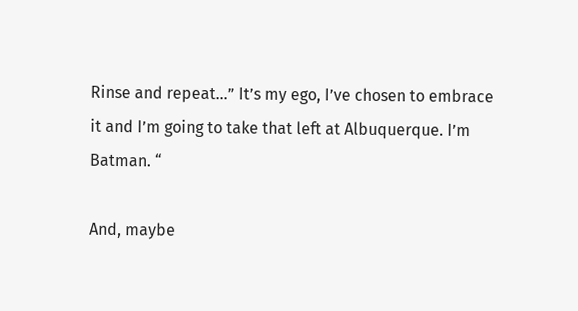Rinse and repeat…” It’s my ego, I’ve chosen to embrace it and I’m going to take that left at Albuquerque. I’m Batman. “

And, maybe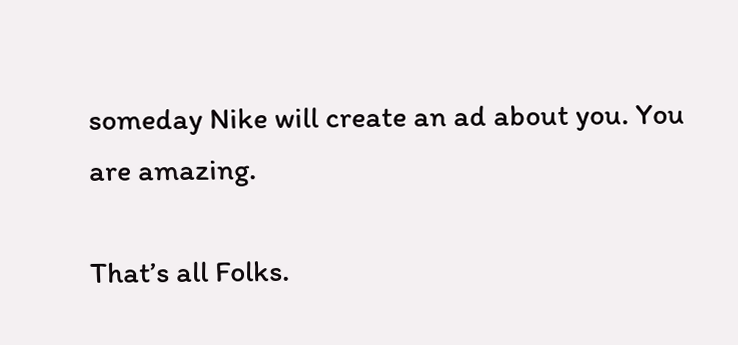someday Nike will create an ad about you. You are amazing.

That’s all Folks.